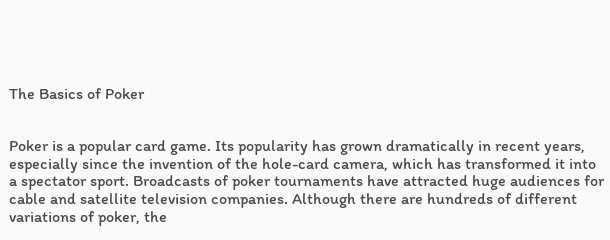The Basics of Poker


Poker is a popular card game. Its popularity has grown dramatically in recent years, especially since the invention of the hole-card camera, which has transformed it into a spectator sport. Broadcasts of poker tournaments have attracted huge audiences for cable and satellite television companies. Although there are hundreds of different variations of poker, the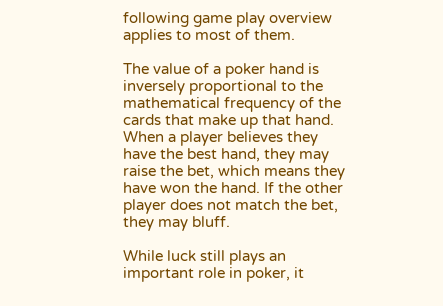following game play overview applies to most of them.

The value of a poker hand is inversely proportional to the mathematical frequency of the cards that make up that hand. When a player believes they have the best hand, they may raise the bet, which means they have won the hand. If the other player does not match the bet, they may bluff.

While luck still plays an important role in poker, it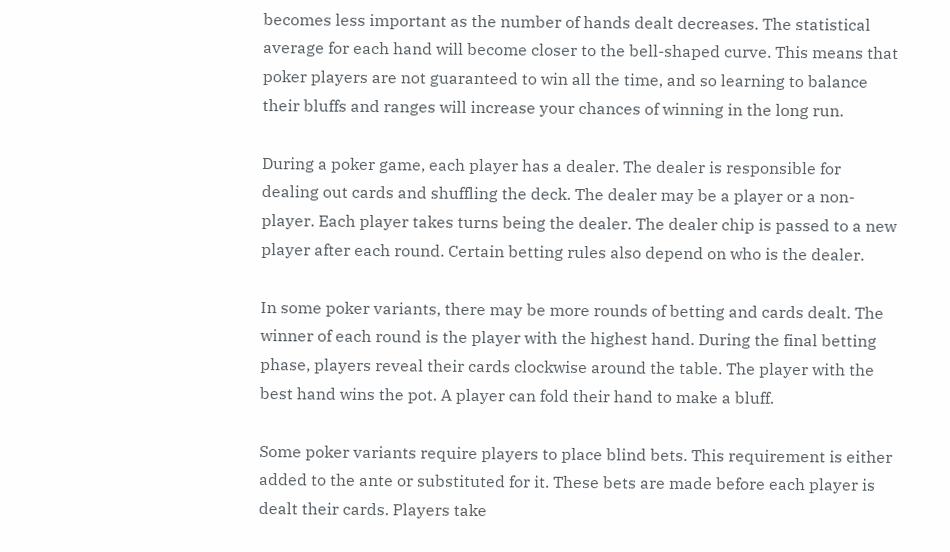becomes less important as the number of hands dealt decreases. The statistical average for each hand will become closer to the bell-shaped curve. This means that poker players are not guaranteed to win all the time, and so learning to balance their bluffs and ranges will increase your chances of winning in the long run.

During a poker game, each player has a dealer. The dealer is responsible for dealing out cards and shuffling the deck. The dealer may be a player or a non-player. Each player takes turns being the dealer. The dealer chip is passed to a new player after each round. Certain betting rules also depend on who is the dealer.

In some poker variants, there may be more rounds of betting and cards dealt. The winner of each round is the player with the highest hand. During the final betting phase, players reveal their cards clockwise around the table. The player with the best hand wins the pot. A player can fold their hand to make a bluff.

Some poker variants require players to place blind bets. This requirement is either added to the ante or substituted for it. These bets are made before each player is dealt their cards. Players take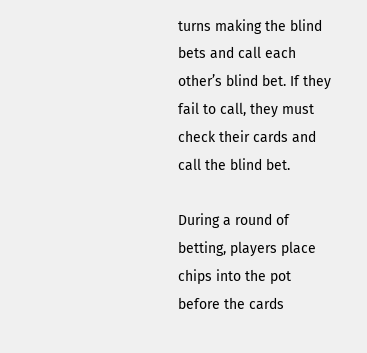turns making the blind bets and call each other’s blind bet. If they fail to call, they must check their cards and call the blind bet.

During a round of betting, players place chips into the pot before the cards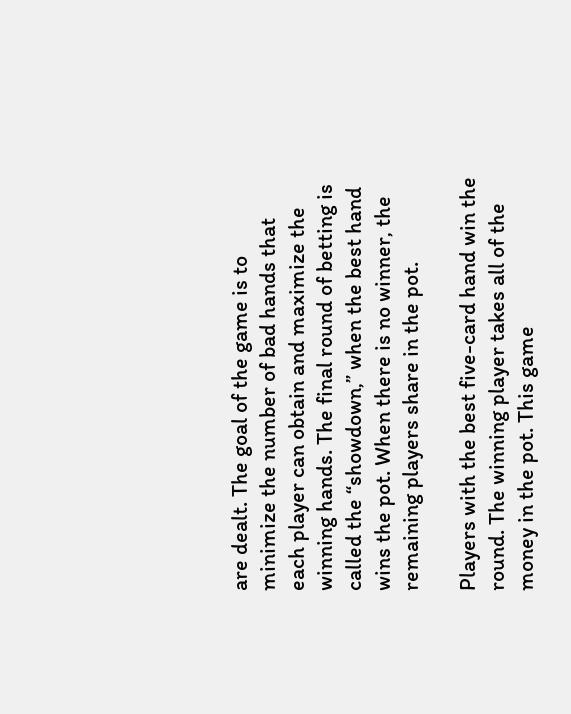are dealt. The goal of the game is to minimize the number of bad hands that each player can obtain and maximize the winning hands. The final round of betting is called the “showdown,” when the best hand wins the pot. When there is no winner, the remaining players share in the pot.

Players with the best five-card hand win the round. The winning player takes all of the money in the pot. This game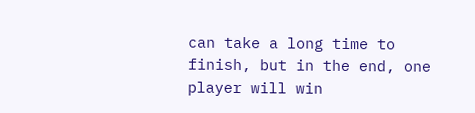can take a long time to finish, but in the end, one player will win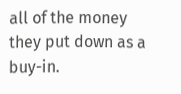all of the money they put down as a buy-in.